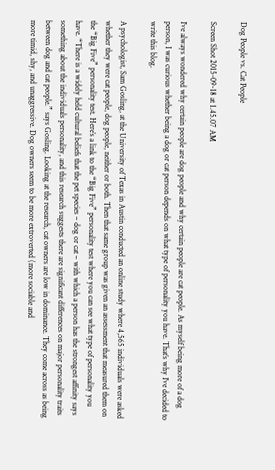Dog People vs. Cat People

Screen Shot 2015-09-18 at 1.45.07 AM

I’ve always wondered why certain people are dog people and why certain people are cat people. As myself being more of a dog person, I was curious whether being a dog or cat person depends on what type of personality you have. That’s why I’ve decided to write this blog.

A psychologist, Sam Gosling, at the University of Texas in Austin conducted an online study where 4,565 individuals were asked whether they were cat people, dog people, neither or both. Then that same group was given an assessment that measured them on the “Big Five” personality test. Here’s a link to the “Big Five” personality test where you can see what type of personality you have. “There is a widely held cultural beliefs that the pet species – dog or cat – with which a person has the strongest affinity says something about the individuals personality, and this research suggests there are significant differences on major personality traits between dog and cat people.” says Gosling. Looking at the research, cat owners are low in dominance. They come across as being more timid, shy, and unaggressive. Dog owners seem to be more extroverted (more sociable and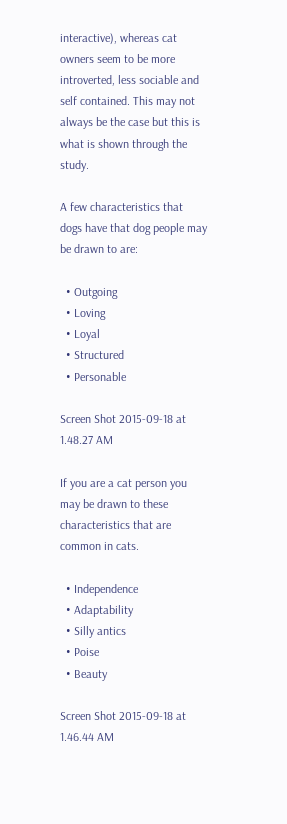interactive), whereas cat owners seem to be more introverted, less sociable and self contained. This may not always be the case but this is what is shown through the study.

A few characteristics that dogs have that dog people may be drawn to are:

  • Outgoing
  • Loving
  • Loyal
  • Structured
  • Personable

Screen Shot 2015-09-18 at 1.48.27 AM

If you are a cat person you may be drawn to these characteristics that are common in cats.

  • Independence
  • Adaptability
  • Silly antics
  • Poise
  • Beauty

Screen Shot 2015-09-18 at 1.46.44 AM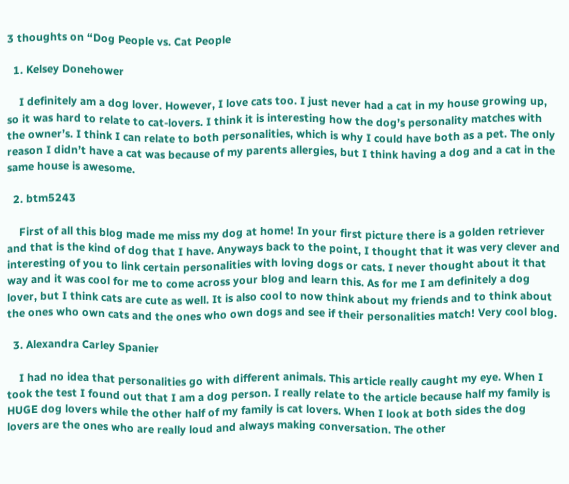3 thoughts on “Dog People vs. Cat People

  1. Kelsey Donehower

    I definitely am a dog lover. However, I love cats too. I just never had a cat in my house growing up, so it was hard to relate to cat-lovers. I think it is interesting how the dog’s personality matches with the owner’s. I think I can relate to both personalities, which is why I could have both as a pet. The only reason I didn’t have a cat was because of my parents allergies, but I think having a dog and a cat in the same house is awesome.

  2. btm5243

    First of all this blog made me miss my dog at home! In your first picture there is a golden retriever and that is the kind of dog that I have. Anyways back to the point, I thought that it was very clever and interesting of you to link certain personalities with loving dogs or cats. I never thought about it that way and it was cool for me to come across your blog and learn this. As for me I am definitely a dog lover, but I think cats are cute as well. It is also cool to now think about my friends and to think about the ones who own cats and the ones who own dogs and see if their personalities match! Very cool blog.

  3. Alexandra Carley Spanier

    I had no idea that personalities go with different animals. This article really caught my eye. When I took the test I found out that I am a dog person. I really relate to the article because half my family is HUGE dog lovers while the other half of my family is cat lovers. When I look at both sides the dog lovers are the ones who are really loud and always making conversation. The other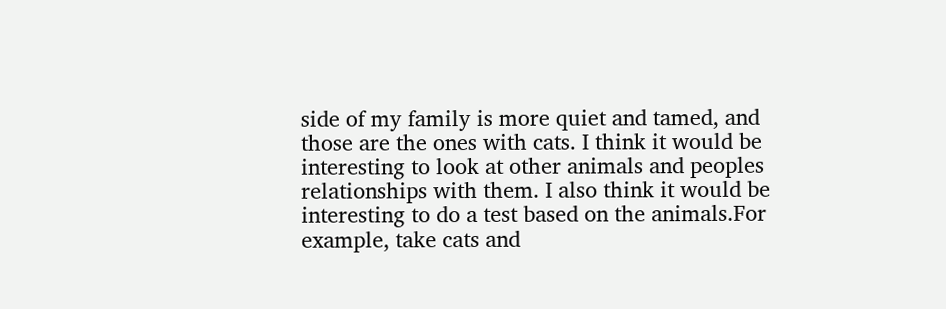side of my family is more quiet and tamed, and those are the ones with cats. I think it would be interesting to look at other animals and peoples relationships with them. I also think it would be interesting to do a test based on the animals.For example, take cats and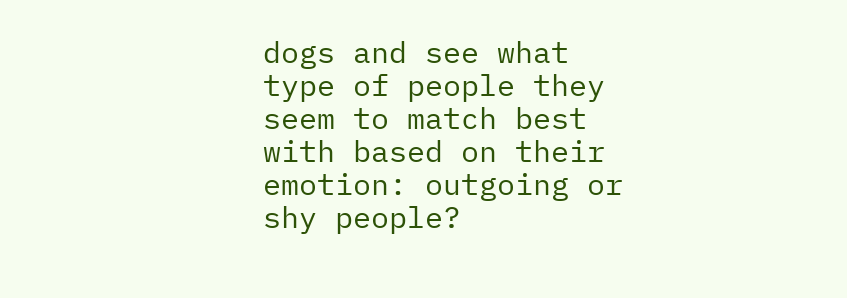dogs and see what type of people they seem to match best with based on their emotion: outgoing or shy people?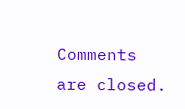Comments are closed.